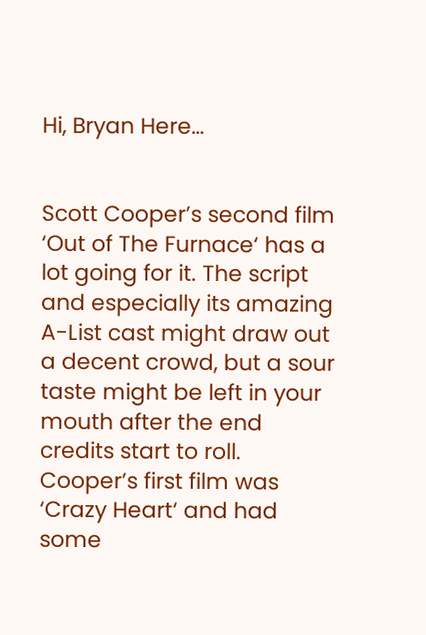Hi, Bryan Here…


Scott Cooper’s second film ‘Out of The Furnace‘ has a lot going for it. The script and especially its amazing A-List cast might draw out a decent crowd, but a sour taste might be left in your mouth after the end credits start to roll. Cooper’s first film was ‘Crazy Heart‘ and had some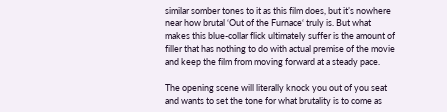similar somber tones to it as this film does, but it’s nowhere near how brutal ‘Out of the Furnace‘ truly is. But what makes this blue-collar flick ultimately suffer is the amount of filler that has nothing to do with actual premise of the movie and keep the film from moving forward at a steady pace.

The opening scene will literally knock you out of you seat and wants to set the tone for what brutality is to come as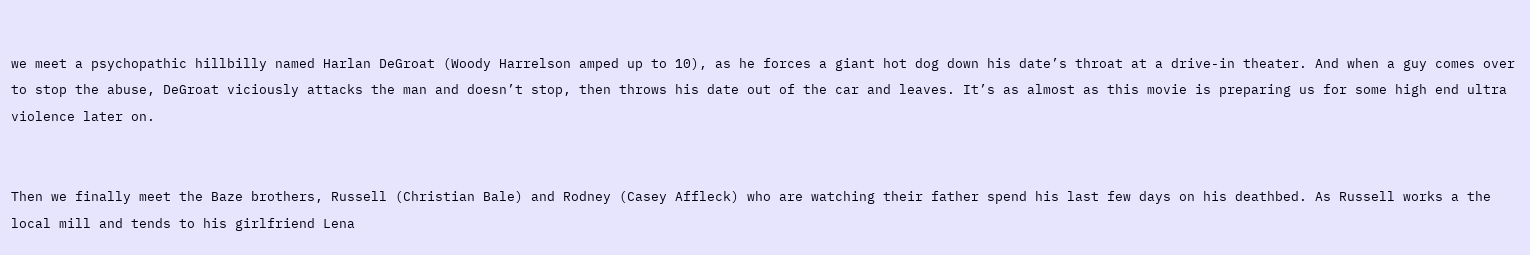we meet a psychopathic hillbilly named Harlan DeGroat (Woody Harrelson amped up to 10), as he forces a giant hot dog down his date’s throat at a drive-in theater. And when a guy comes over to stop the abuse, DeGroat viciously attacks the man and doesn’t stop, then throws his date out of the car and leaves. It’s as almost as this movie is preparing us for some high end ultra violence later on.


Then we finally meet the Baze brothers, Russell (Christian Bale) and Rodney (Casey Affleck) who are watching their father spend his last few days on his deathbed. As Russell works a the local mill and tends to his girlfriend Lena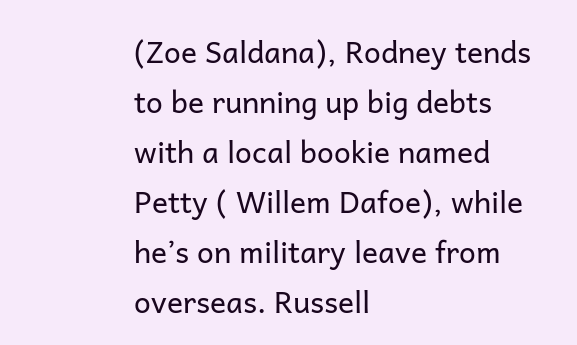(Zoe Saldana), Rodney tends to be running up big debts with a local bookie named Petty ( Willem Dafoe), while he’s on military leave from overseas. Russell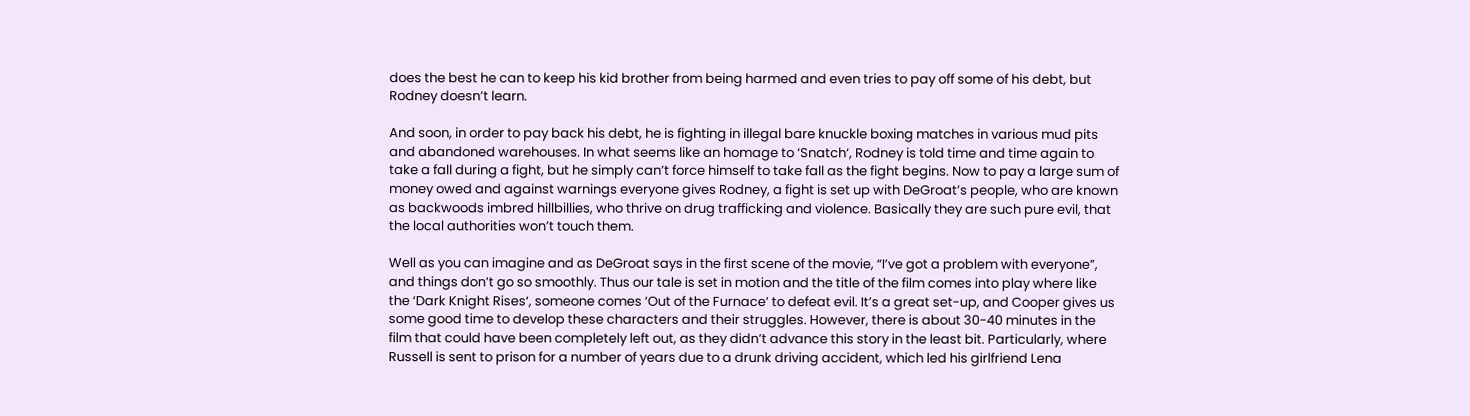does the best he can to keep his kid brother from being harmed and even tries to pay off some of his debt, but Rodney doesn’t learn.

And soon, in order to pay back his debt, he is fighting in illegal bare knuckle boxing matches in various mud pits and abandoned warehouses. In what seems like an homage to ‘Snatch‘, Rodney is told time and time again to take a fall during a fight, but he simply can’t force himself to take fall as the fight begins. Now to pay a large sum of money owed and against warnings everyone gives Rodney, a fight is set up with DeGroat’s people, who are known as backwoods imbred hillbillies, who thrive on drug trafficking and violence. Basically they are such pure evil, that the local authorities won’t touch them.

Well as you can imagine and as DeGroat says in the first scene of the movie, “I’ve got a problem with everyone”, and things don’t go so smoothly. Thus our tale is set in motion and the title of the film comes into play where like the ‘Dark Knight Rises‘, someone comes ‘Out of the Furnace’ to defeat evil. It’s a great set-up, and Cooper gives us some good time to develop these characters and their struggles. However, there is about 30-40 minutes in the film that could have been completely left out, as they didn’t advance this story in the least bit. Particularly, where Russell is sent to prison for a number of years due to a drunk driving accident, which led his girlfriend Lena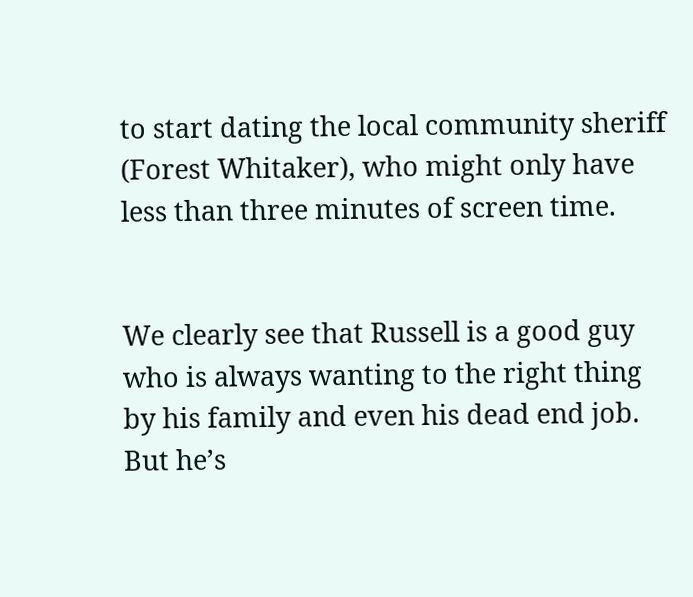to start dating the local community sheriff (Forest Whitaker), who might only have less than three minutes of screen time.


We clearly see that Russell is a good guy who is always wanting to the right thing by his family and even his dead end job. But he’s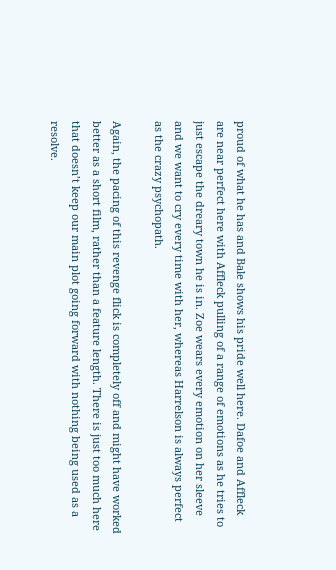proud of what he has and Bale shows his pride well here. Dafoe and Affleck are near perfect here with Affleck pulling of a range of emotions as he tries to just escape the dreary town he is in. Zoe wears every emotion on her sleeve and we want to cry every time with her, whereas Harrelson is always perfect as the crazy psychopath.

Again, the pacing of this revenge flick is completely off and might have worked better as a short film, rather than a feature length. There is just too much here that doesn’t keep our main plot going forward with nothing being used as a resolve.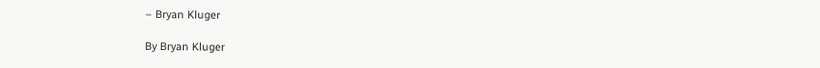– Bryan Kluger

By Bryan Kluger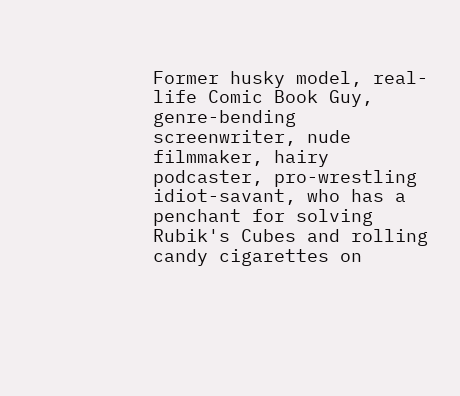Former husky model, real-life Comic Book Guy, genre-bending screenwriter, nude filmmaker, hairy podcaster, pro-wrestling idiot-savant, who has a penchant for solving Rubik's Cubes and rolling candy cigarettes on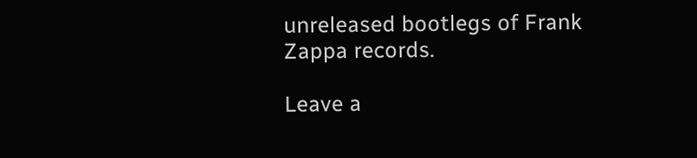unreleased bootlegs of Frank Zappa records.

Leave a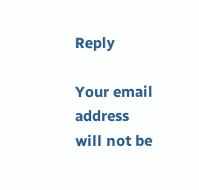Reply

Your email address will not be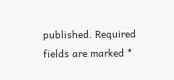published. Required fields are marked *